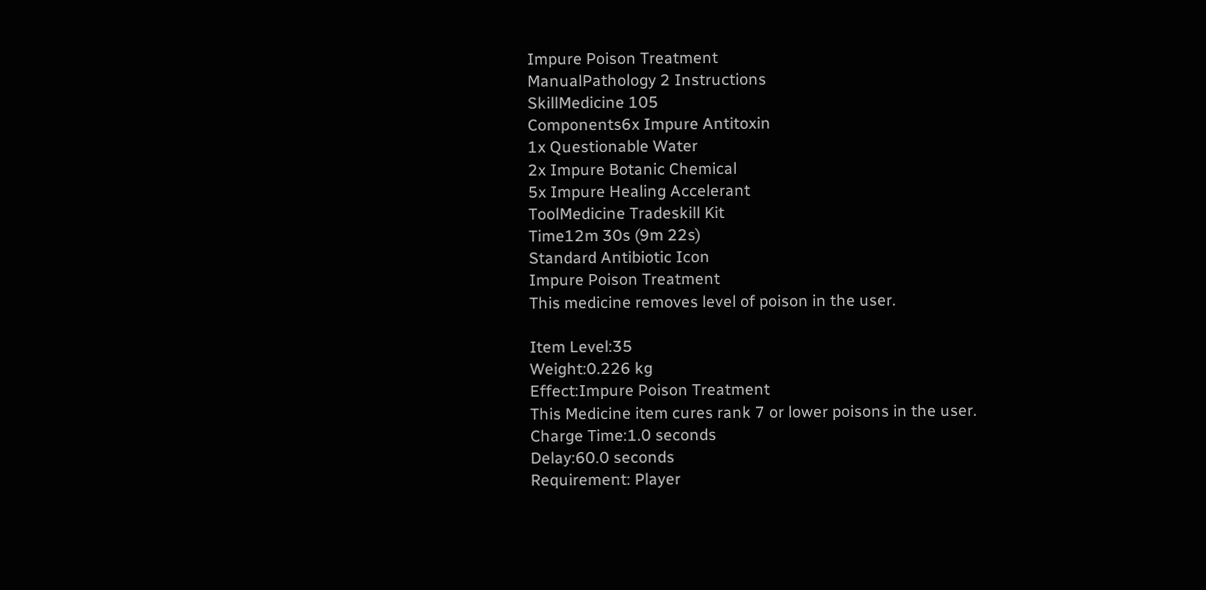Impure Poison Treatment
ManualPathology 2 Instructions
SkillMedicine 105
Components6x Impure Antitoxin
1x Questionable Water
2x Impure Botanic Chemical
5x Impure Healing Accelerant
ToolMedicine Tradeskill Kit
Time12m 30s (9m 22s)
Standard Antibiotic Icon
Impure Poison Treatment
This medicine removes level of poison in the user.

Item Level:35
Weight:0.226 kg
Effect:Impure Poison Treatment
This Medicine item cures rank 7 or lower poisons in the user.
Charge Time:1.0 seconds
Delay:60.0 seconds
Requirement: Player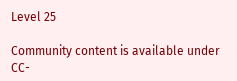Level 25

Community content is available under CC-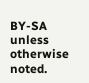BY-SA unless otherwise noted.